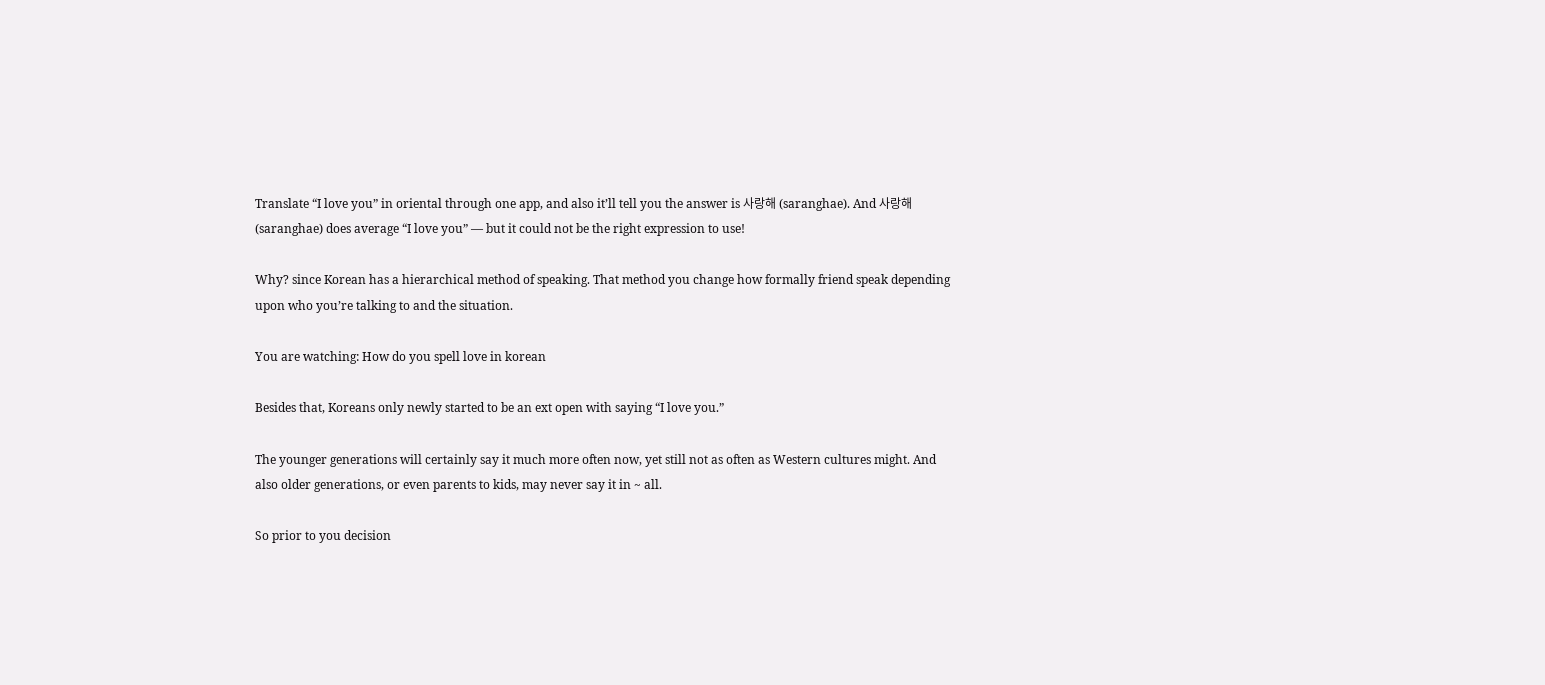Translate “I love you” in oriental through one app, and also it’ll tell you the answer is 사랑해 (saranghae). And 사랑해 (saranghae) does average “I love you” — but it could not be the right expression to use!

Why? since Korean has a hierarchical method of speaking. That method you change how formally friend speak depending upon who you’re talking to and the situation.

You are watching: How do you spell love in korean

Besides that, Koreans only newly started to be an ext open with saying “I love you.”

The younger generations will certainly say it much more often now, yet still not as often as Western cultures might. And also older generations, or even parents to kids, may never say it in ~ all.

So prior to you decision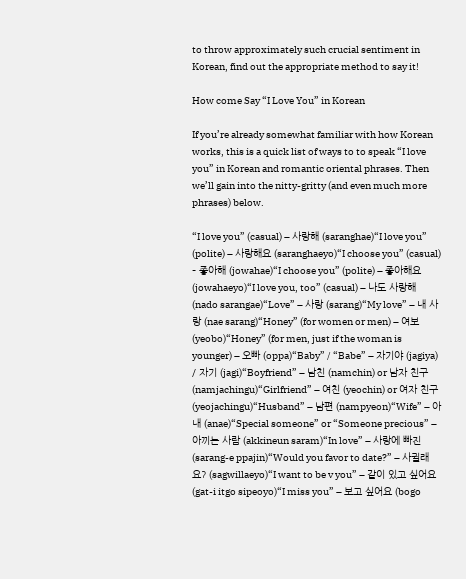to throw approximately such crucial sentiment in Korean, find out the appropriate method to say it!

How come Say “I Love You” in Korean

If you’re already somewhat familiar with how Korean works, this is a quick list of ways to to speak “I love you” in Korean and romantic oriental phrases. Then we’ll gain into the nitty-gritty (and even much more phrases) below.

“I love you” (casual) – 사랑해 (saranghae)“I love you” (polite) – 사랑해요 (saranghaeyo)“I choose you” (casual) – 좋아해 (jowahae)“I choose you” (polite) – 좋아해요 (jowahaeyo)“I love you, too” (casual) – 나도 사랑해 (nado sarangae)“Love” – 사랑 (sarang)“My love” – 내 사랑 (nae sarang)“Honey” (for women or men) – 여보 (yeobo)“Honey” (for men, just if the woman is younger) – 오빠 (oppa)“Baby” / “Babe” – 자기야 (jagiya) / 자기 (jagi)“Boyfriend” – 남친 (namchin) or 남자 친구 (namjachingu)“Girlfriend” – 여친 (yeochin) or 여자 친구 (yeojachingu)“Husband” – 남편 (nampyeon)“Wife” – 아내 (anae)“Special someone” or “Someone precious” – 아끼는 사람 (akkineun saram)“In love” – 사랑에 빠진 (sarang-e ppajin)“Would you favor to date?” – 사귈래요? (sagwillaeyo)“I want to be v you” – 같이 있고 싶어요 (gat-i itgo sipeoyo)“I miss you” – 보고 싶어요 (bogo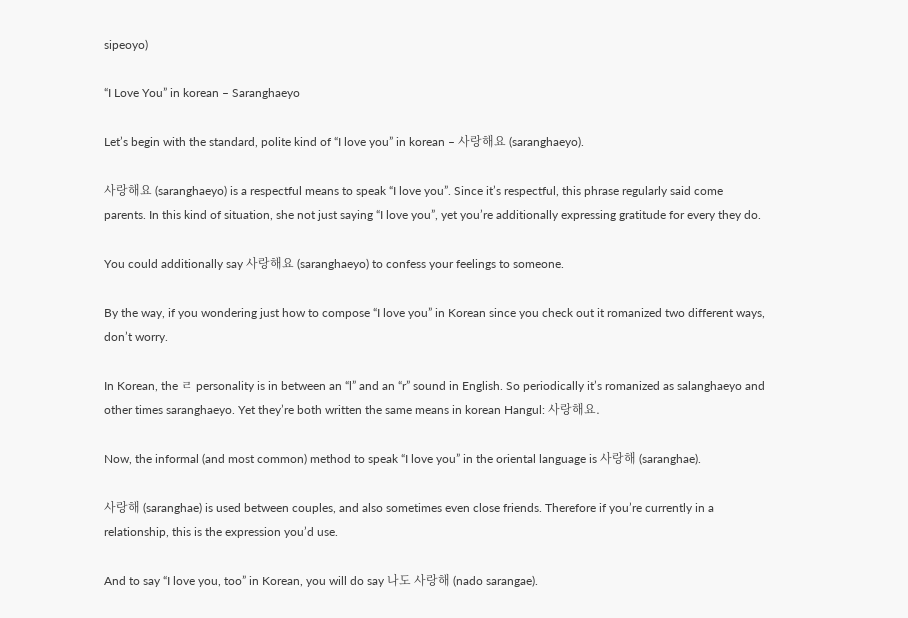sipeoyo)

“I Love You” in korean – Saranghaeyo

Let’s begin with the standard, polite kind of “I love you” in korean – 사랑해요 (saranghaeyo).

사랑해요 (saranghaeyo) is a respectful means to speak “I love you”. Since it’s respectful, this phrase regularly said come parents. In this kind of situation, she not just saying “I love you”, yet you’re additionally expressing gratitude for every they do.

You could additionally say 사랑해요 (saranghaeyo) to confess your feelings to someone.

By the way, if you wondering just how to compose “I love you” in Korean since you check out it romanized two different ways, don’t worry.

In Korean, the ㄹ personality is in between an “l” and an “r” sound in English. So periodically it’s romanized as salanghaeyo and other times saranghaeyo. Yet they’re both written the same means in korean Hangul: 사랑해요.

Now, the informal (and most common) method to speak “I love you” in the oriental language is 사랑해 (saranghae).

사랑해 (saranghae) is used between couples, and also sometimes even close friends. Therefore if you’re currently in a relationship, this is the expression you’d use.

And to say “I love you, too” in Korean, you will do say 나도 사랑해 (nado sarangae).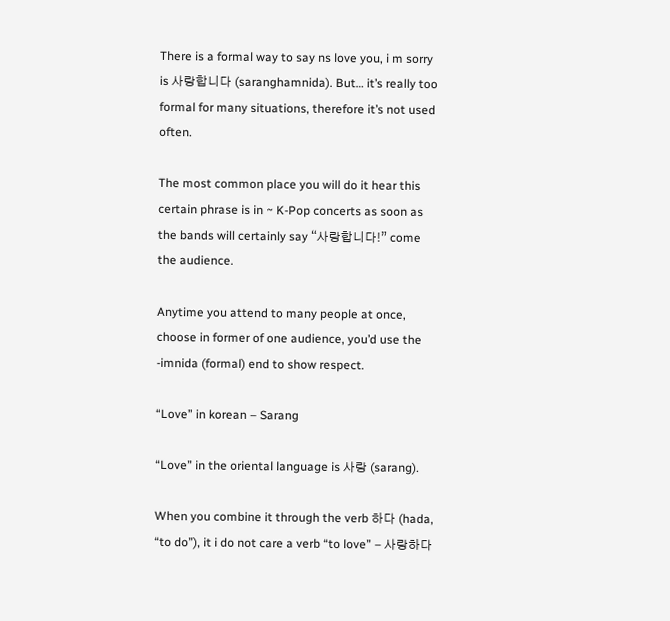There is a formal way to say ns love you, i m sorry is 사랑합니다 (saranghamnida). But… it’s really too formal for many situations, therefore it’s not used often.

The most common place you will do it hear this certain phrase is in ~ K-Pop concerts as soon as the bands will certainly say “사랑합니다!” come the audience.

Anytime you attend to many people at once, choose in former of one audience, you’d use the -imnida (formal) end to show respect.

“Love” in korean – Sarang

“Love” in the oriental language is 사랑 (sarang).

When you combine it through the verb 하다 (hada, “to do”), it i do not care a verb “to love” – 사랑하다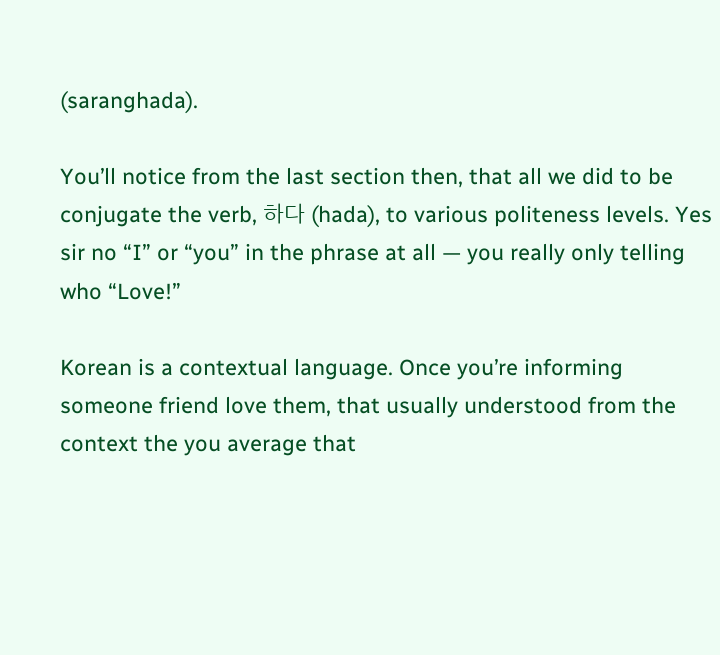(saranghada).

You’ll notice from the last section then, that all we did to be conjugate the verb, 하다 (hada), to various politeness levels. Yes sir no “I” or “you” in the phrase at all — you really only telling who “Love!”

Korean is a contextual language. Once you’re informing someone friend love them, that usually understood from the context the you average that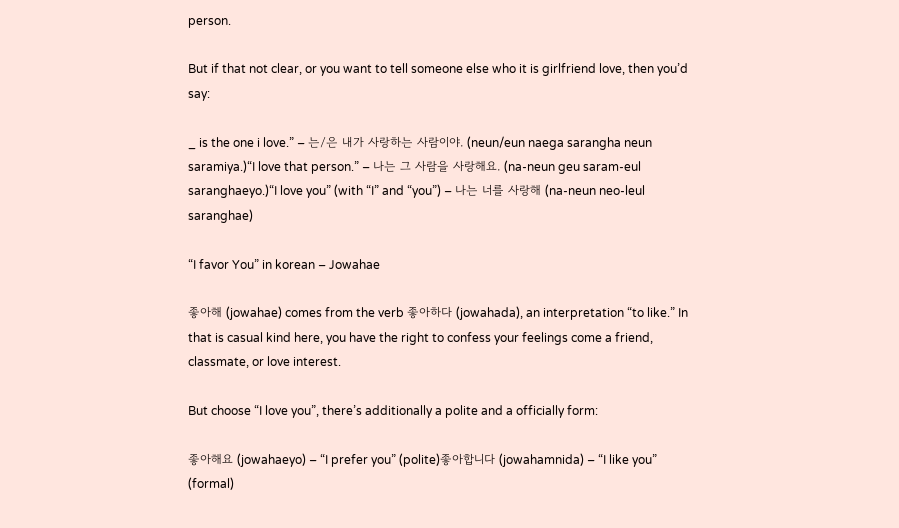person.

But if that not clear, or you want to tell someone else who it is girlfriend love, then you’d say:

_ is the one i love.” – 는/은 내가 사랑하는 사람이야. (neun/eun naega sarangha neun saramiya.)“I love that person.” – 나는 그 사람을 사랑해요. (na-neun geu saram-eul saranghaeyo.)“I love you” (with “I” and “you”) – 나는 너를 사랑해 (na-neun neo-leul saranghae)

“I favor You” in korean – Jowahae

좋아해 (jowahae) comes from the verb 좋아하다 (jowahada), an interpretation “to like.” In that is casual kind here, you have the right to confess your feelings come a friend, classmate, or love interest.

But choose “I love you”, there’s additionally a polite and a officially form:

좋아해요 (jowahaeyo) – “I prefer you” (polite)좋아합니다 (jowahamnida) – “I like you” (formal)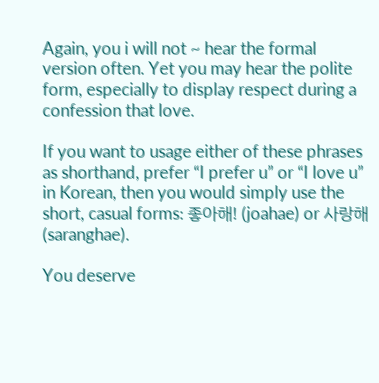Again, you i will not ~ hear the formal version often. Yet you may hear the polite form, especially to display respect during a confession that love.

If you want to usage either of these phrases as shorthand, prefer “I prefer u” or “I love u” in Korean, then you would simply use the short, casual forms: 좋아해! (joahae) or 사랑해 (saranghae).

You deserve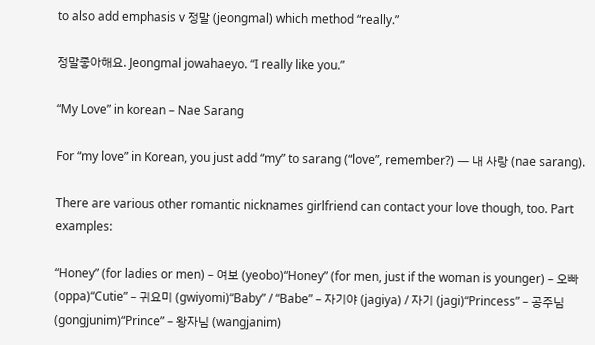to also add emphasis v 정말 (jeongmal) which method “really.”

정말좋아해요. Jeongmal jowahaeyo. “I really like you.”

“My Love” in korean – Nae Sarang

For “my love” in Korean, you just add “my” to sarang (“love”, remember?) — 내 사랑 (nae sarang).

There are various other romantic nicknames girlfriend can contact your love though, too. Part examples:

“Honey” (for ladies or men) – 여보 (yeobo)“Honey” (for men, just if the woman is younger) – 오빠 (oppa)“Cutie” – 귀요미 (gwiyomi)“Baby” / “Babe” – 자기야 (jagiya) / 자기 (jagi)“Princess” – 공주님 (gongjunim)“Prince” – 왕자님 (wangjanim)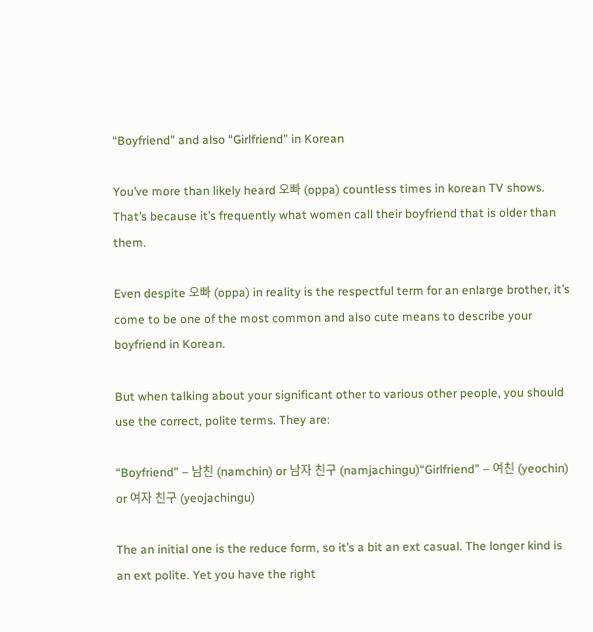“Boyfriend” and also “Girlfriend” in Korean

You’ve more than likely heard 오빠 (oppa) countless times in korean TV shows. That’s because it’s frequently what women call their boyfriend that is older than them.

Even despite 오빠 (oppa) in reality is the respectful term for an enlarge brother, it’s come to be one of the most common and also cute means to describe your boyfriend in Korean.

But when talking about your significant other to various other people, you should use the correct, polite terms. They are:

“Boyfriend” – 남친 (namchin) or 남자 친구 (namjachingu)“Girlfriend” – 여친 (yeochin) or 여자 친구 (yeojachingu)

The an initial one is the reduce form, so it’s a bit an ext casual. The longer kind is an ext polite. Yet you have the right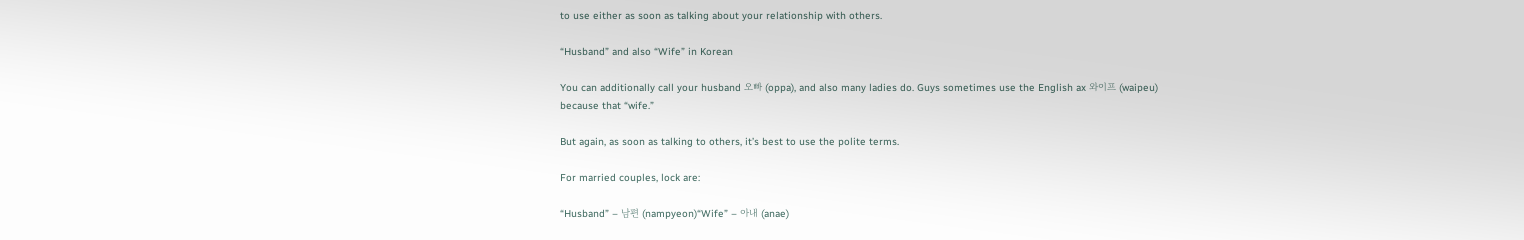to use either as soon as talking about your relationship with others.

“Husband” and also “Wife” in Korean

You can additionally call your husband 오빠 (oppa), and also many ladies do. Guys sometimes use the English ax 와이프 (waipeu) because that “wife.”

But again, as soon as talking to others, it’s best to use the polite terms.

For married couples, lock are:

“Husband” – 남편 (nampyeon)“Wife” – 아내 (anae)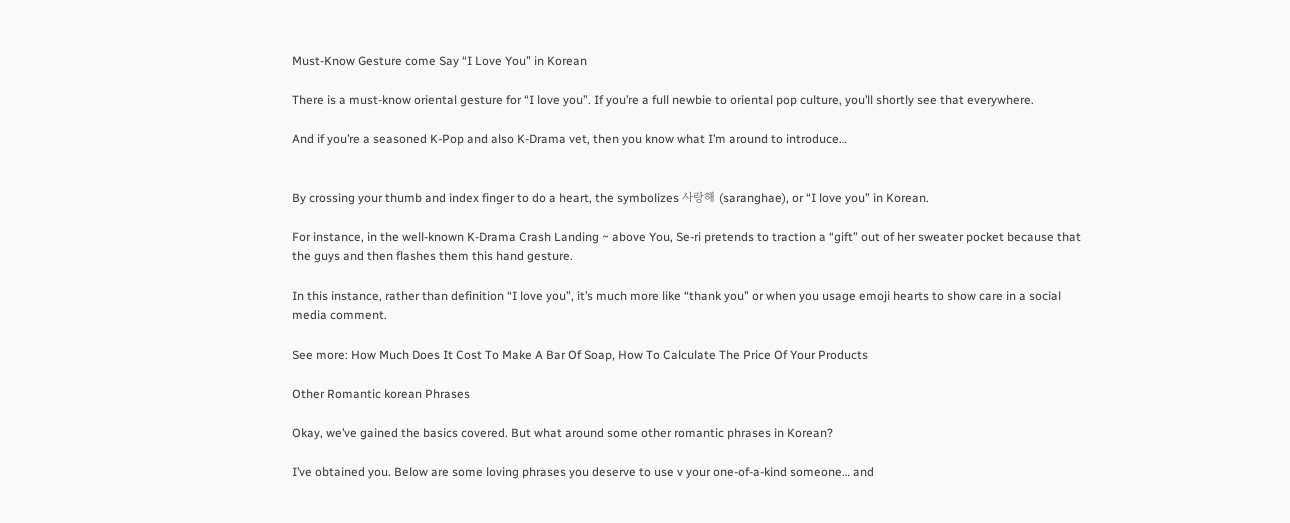Must-Know Gesture come Say “I Love You” in Korean

There is a must-know oriental gesture for “I love you”. If you’re a full newbie to oriental pop culture, you’ll shortly see that everywhere.

And if you’re a seasoned K-Pop and also K-Drama vet, then you know what I’m around to introduce…


By crossing your thumb and index finger to do a heart, the symbolizes 사랑해 (saranghae), or “I love you” in Korean.

For instance, in the well-known K-Drama Crash Landing ~ above You, Se-ri pretends to traction a “gift” out of her sweater pocket because that the guys and then flashes them this hand gesture.

In this instance, rather than definition “I love you”, it’s much more like “thank you” or when you usage emoji hearts to show care in a social media comment.

See more: How Much Does It Cost To Make A Bar Of Soap, How To Calculate The Price Of Your Products

Other Romantic korean Phrases

Okay, we’ve gained the basics covered. But what around some other romantic phrases in Korean?

I’ve obtained you. Below are some loving phrases you deserve to use v your one-of-a-kind someone… and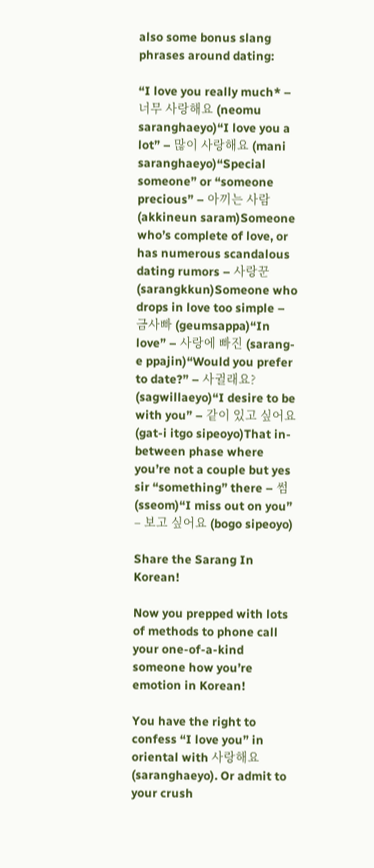also some bonus slang phrases around dating:

“I love you really much* – 너무 사랑해요 (neomu saranghaeyo)“I love you a lot” – 많이 사랑해요 (mani saranghaeyo)“Special someone” or “someone precious” – 아끼는 사람 (akkineun saram)Someone who’s complete of love, or has numerous scandalous dating rumors – 사랑꾼 (sarangkkun)Someone who drops in love too simple – 금사빠 (geumsappa)“In love” – 사랑에 빠진 (sarang-e ppajin)“Would you prefer to date?” – 사귈래요? (sagwillaeyo)“I desire to be with you” – 같이 있고 싶어요 (gat-i itgo sipeoyo)That in-between phase where you’re not a couple but yes sir “something” there – 썸 (sseom)“I miss out on you” – 보고 싶어요 (bogo sipeoyo)

Share the Sarang In Korean!

Now you prepped with lots of methods to phone call your one-of-a-kind someone how you’re emotion in Korean!

You have the right to confess “I love you” in oriental with 사랑해요 (saranghaeyo). Or admit to your crush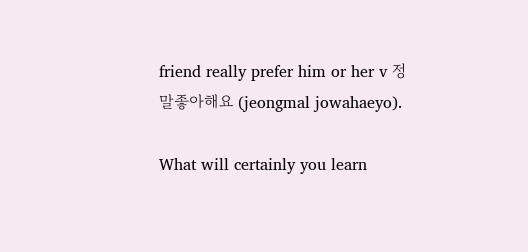friend really prefer him or her v 정말좋아해요 (jeongmal jowahaeyo).

What will certainly you learn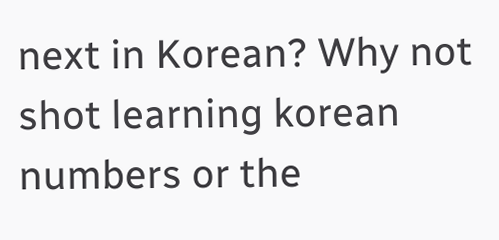next in Korean? Why not shot learning korean numbers or the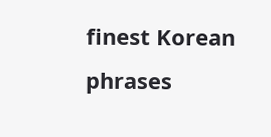finest Korean phrases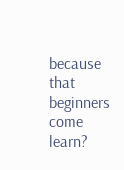because that beginners come learn?